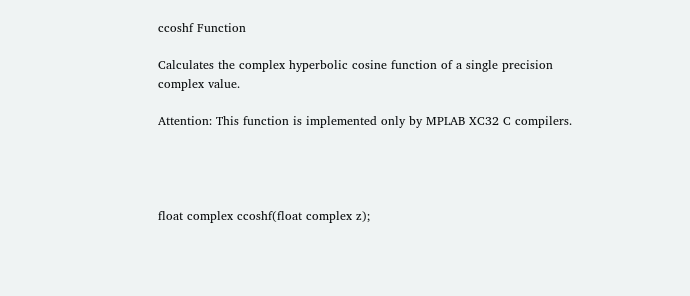ccoshf Function

Calculates the complex hyperbolic cosine function of a single precision complex value.

Attention: This function is implemented only by MPLAB XC32 C compilers.




float complex ccoshf(float complex z);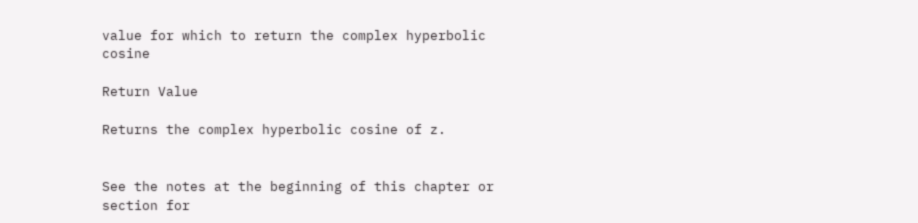value for which to return the complex hyperbolic cosine

Return Value

Returns the complex hyperbolic cosine of z.


See the notes at the beginning of this chapter or section for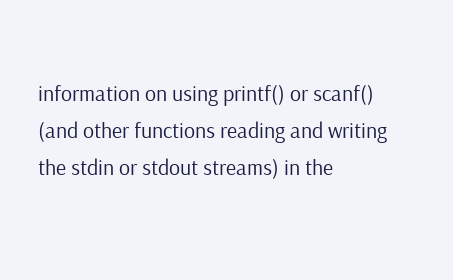information on using printf() or scanf() (and other functions reading and writing the stdin or stdout streams) in the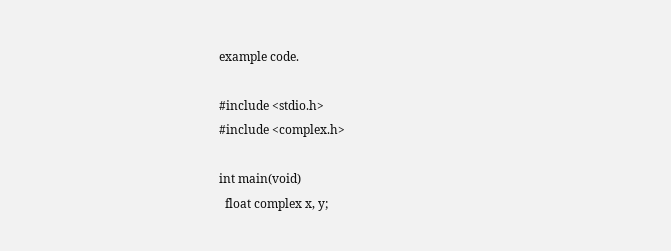example code.

#include <stdio.h>
#include <complex.h>

int main(void)
  float complex x, y;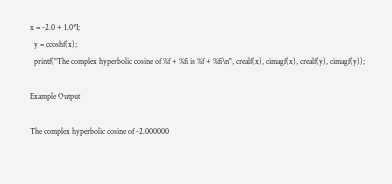x = -2.0 + 1.0*I;
  y = ccoshf(x);
  printf("The complex hyperbolic cosine of %f + %fi is %f + %fi\n", crealf(x), cimagf(x), crealf(y), cimagf(y));

Example Output

The complex hyperbolic cosine of -2.000000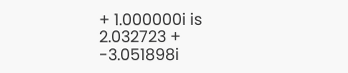+ 1.000000i is 2.032723 + -3.051898i